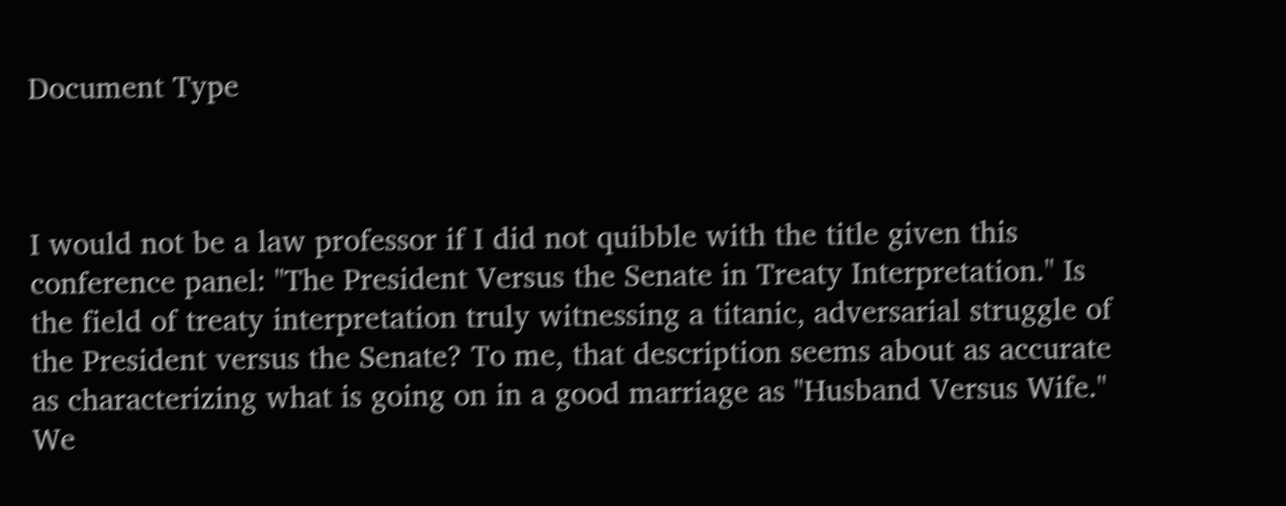Document Type



I would not be a law professor if I did not quibble with the title given this conference panel: "The President Versus the Senate in Treaty Interpretation." Is the field of treaty interpretation truly witnessing a titanic, adversarial struggle of the President versus the Senate? To me, that description seems about as accurate as characterizing what is going on in a good marriage as "Husband Versus Wife." We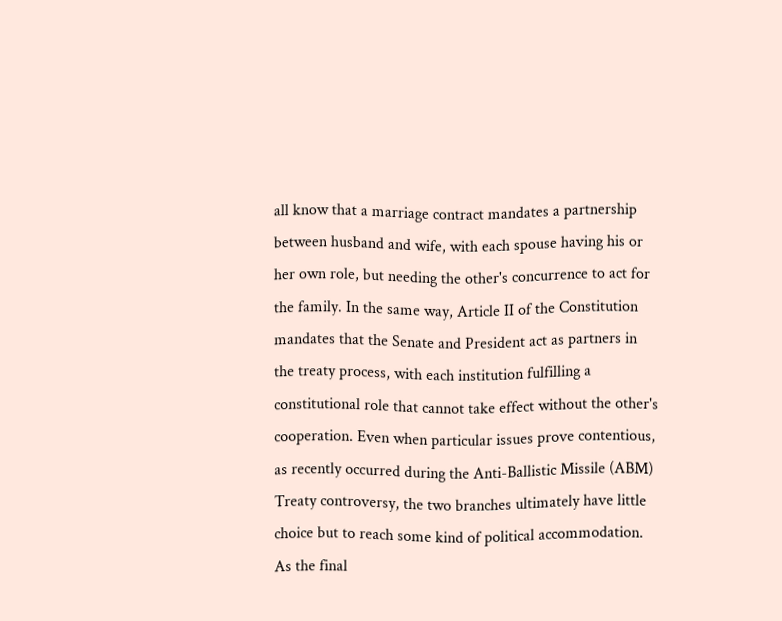all know that a marriage contract mandates a partnership between husband and wife, with each spouse having his or her own role, but needing the other's concurrence to act for the family. In the same way, Article II of the Constitution mandates that the Senate and President act as partners in the treaty process, with each institution fulfilling a constitutional role that cannot take effect without the other's cooperation. Even when particular issues prove contentious, as recently occurred during the Anti-Ballistic Missile (ABM) Treaty controversy, the two branches ultimately have little choice but to reach some kind of political accommodation. As the final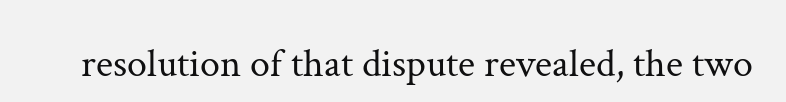resolution of that dispute revealed, the two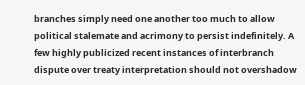branches simply need one another too much to allow political stalemate and acrimony to persist indefinitely. A few highly publicized recent instances of interbranch dispute over treaty interpretation should not overshadow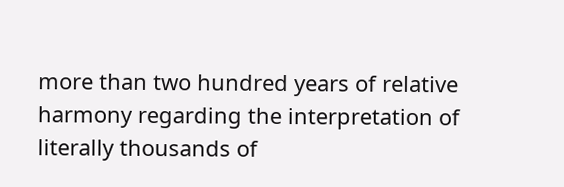more than two hundred years of relative harmony regarding the interpretation of literally thousands of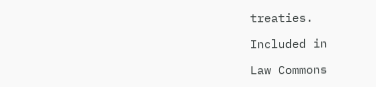treaties.

Included in

Law Commons